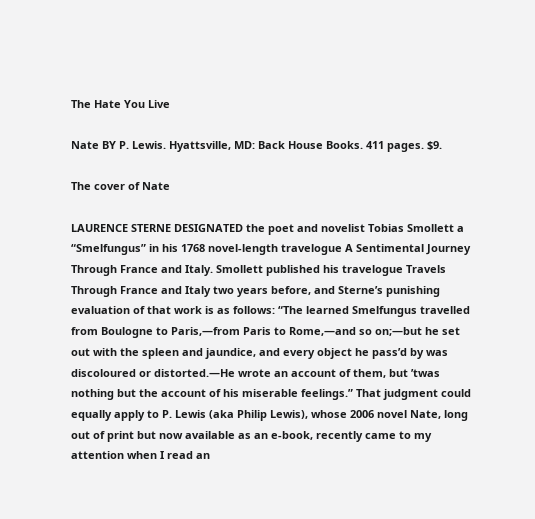The Hate You Live

Nate BY P. Lewis. Hyattsville, MD: Back House Books. 411 pages. $9.

The cover of Nate

LAURENCE STERNE DESIGNATED the poet and novelist Tobias Smollett a “Smelfungus” in his 1768 novel-length travelogue A Sentimental Journey Through France and Italy. Smollett published his travelogue Travels Through France and Italy two years before, and Sterne’s punishing evaluation of that work is as follows: “The learned Smelfungus travelled from Boulogne to Paris,—from Paris to Rome,—and so on;—but he set out with the spleen and jaundice, and every object he pass’d by was discoloured or distorted.—He wrote an account of them, but ’twas nothing but the account of his miserable feelings.” That judgment could equally apply to P. Lewis (aka Philip Lewis), whose 2006 novel Nate, long out of print but now available as an e-book, recently came to my attention when I read an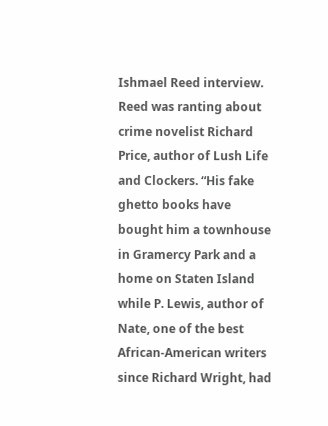Ishmael Reed interview. Reed was ranting about crime novelist Richard Price, author of Lush Life and Clockers. “His fake ghetto books have bought him a townhouse in Gramercy Park and a home on Staten Island while P. Lewis, author of Nate, one of the best African-American writers since Richard Wright, had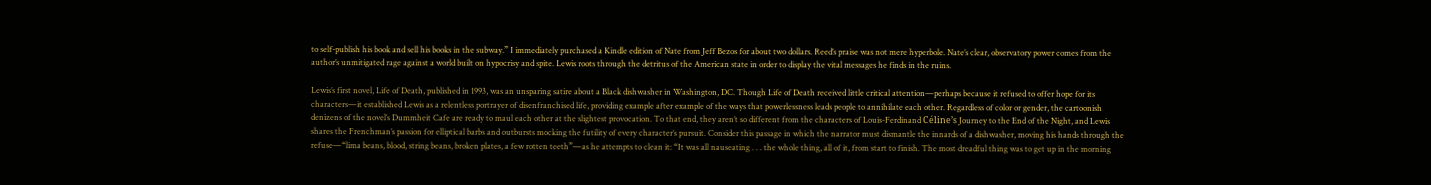to self-publish his book and sell his books in the subway.” I immediately purchased a Kindle edition of Nate from Jeff Bezos for about two dollars. Reed’s praise was not mere hyperbole. Nate’s clear, observatory power comes from the author’s unmitigated rage against a world built on hypocrisy and spite. Lewis roots through the detritus of the American state in order to display the vital messages he finds in the ruins.

Lewis’s first novel, Life of Death, published in 1993, was an unsparing satire about a Black dishwasher in Washington, DC. Though Life of Death received little critical attention—perhaps because it refused to offer hope for its characters—it established Lewis as a relentless portrayer of disenfranchised life, providing example after example of the ways that powerlessness leads people to annihilate each other. Regardless of color or gender, the cartoonish denizens of the novel’s Dummheit Cafe are ready to maul each other at the slightest provocation. To that end, they aren’t so different from the characters of Louis-Ferdinand Céline’s Journey to the End of the Night, and Lewis shares the Frenchman’s passion for elliptical barbs and outbursts mocking the futility of every character’s pursuit. Consider this passage in which the narrator must dismantle the innards of a dishwasher, moving his hands through the refuse—“lima beans, blood, string beans, broken plates, a few rotten teeth”—as he attempts to clean it: “It was all nauseating . . . the whole thing, all of it, from start to finish. The most dreadful thing was to get up in the morning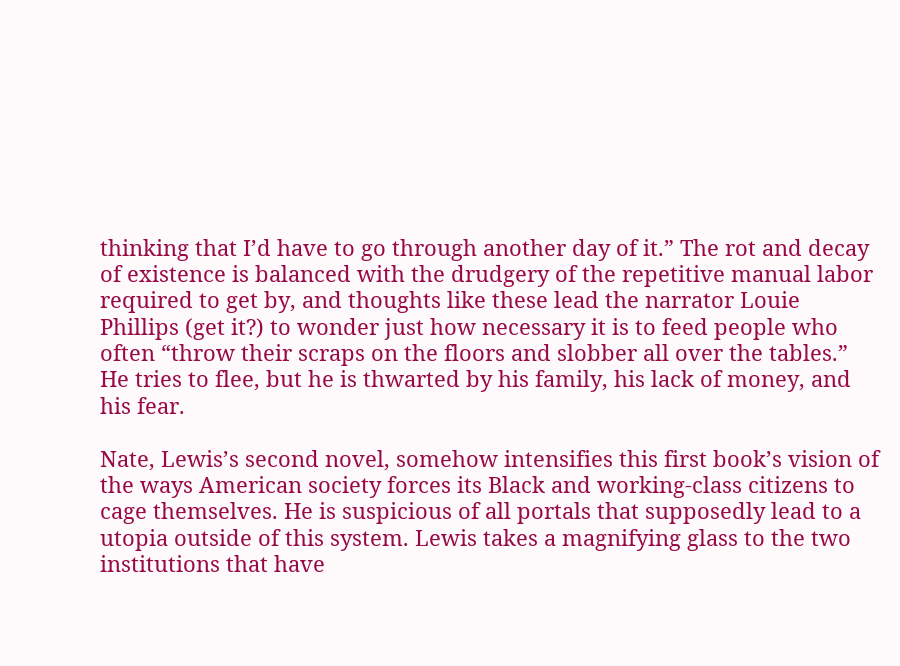thinking that I’d have to go through another day of it.” The rot and decay of existence is balanced with the drudgery of the repetitive manual labor required to get by, and thoughts like these lead the narrator Louie Phillips (get it?) to wonder just how necessary it is to feed people who often “throw their scraps on the floors and slobber all over the tables.” He tries to flee, but he is thwarted by his family, his lack of money, and his fear.

Nate, Lewis’s second novel, somehow intensifies this first book’s vision of the ways American society forces its Black and working-class citizens to cage themselves. He is suspicious of all portals that supposedly lead to a utopia outside of this system. Lewis takes a magnifying glass to the two institutions that have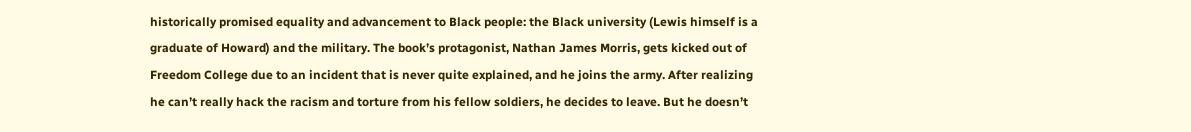historically promised equality and advancement to Black people: the Black university (Lewis himself is a graduate of Howard) and the military. The book’s protagonist, Nathan James Morris, gets kicked out of Freedom College due to an incident that is never quite explained, and he joins the army. After realizing he can’t really hack the racism and torture from his fellow soldiers, he decides to leave. But he doesn’t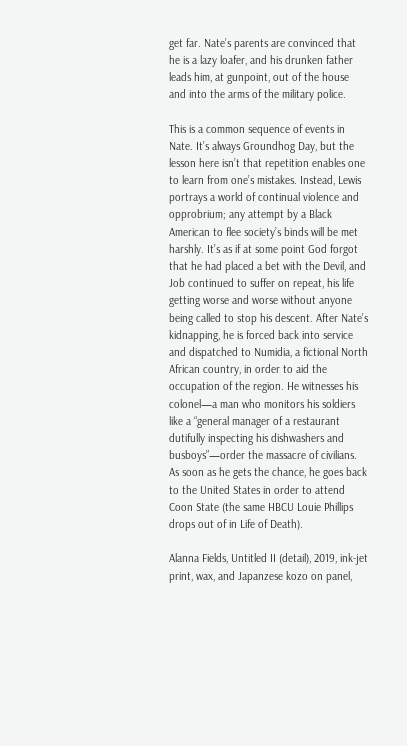get far. Nate’s parents are convinced that he is a lazy loafer, and his drunken father leads him, at gunpoint, out of the house and into the arms of the military police.

This is a common sequence of events in Nate. It’s always Groundhog Day, but the lesson here isn’t that repetition enables one to learn from one’s mistakes. Instead, Lewis portrays a world of continual violence and opprobrium; any attempt by a Black American to flee society’s binds will be met harshly. It’s as if at some point God forgot that he had placed a bet with the Devil, and Job continued to suffer on repeat, his life getting worse and worse without anyone being called to stop his descent. After Nate’s kidnapping, he is forced back into service and dispatched to Numidia, a fictional North African country, in order to aid the occupation of the region. He witnesses his colonel—a man who monitors his soldiers like a “general manager of a restaurant dutifully inspecting his dishwashers and busboys”—order the massacre of civilians. As soon as he gets the chance, he goes back to the United States in order to attend Coon State (the same HBCU Louie Phillips drops out of in Life of Death).

Alanna Fields, Untitled II (detail), 2019, ink-jet print, wax, and Japanzese kozo on panel,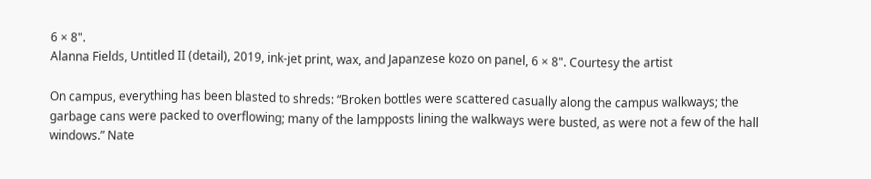6 × 8".
Alanna Fields, Untitled II (detail), 2019, ink-jet print, wax, and Japanzese kozo on panel, 6 × 8". Courtesy the artist

On campus, everything has been blasted to shreds: “Broken bottles were scattered casually along the campus walkways; the garbage cans were packed to overflowing; many of the lampposts lining the walkways were busted, as were not a few of the hall windows.” Nate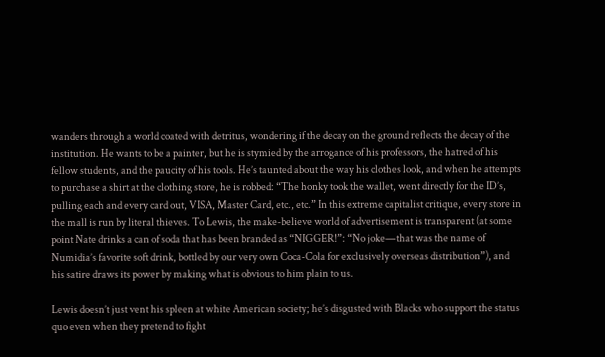wanders through a world coated with detritus, wondering if the decay on the ground reflects the decay of the institution. He wants to be a painter, but he is stymied by the arrogance of his professors, the hatred of his fellow students, and the paucity of his tools. He’s taunted about the way his clothes look, and when he attempts to purchase a shirt at the clothing store, he is robbed: “The honky took the wallet, went directly for the ID’s, pulling each and every card out, VISA, Master Card, etc., etc.” In this extreme capitalist critique, every store in the mall is run by literal thieves. To Lewis, the make-believe world of advertisement is transparent (at some point Nate drinks a can of soda that has been branded as “NIGGER!”: “No joke—that was the name of Numidia’s favorite soft drink, bottled by our very own Coca-Cola for exclusively overseas distribution”), and his satire draws its power by making what is obvious to him plain to us.

Lewis doesn’t just vent his spleen at white American society; he’s disgusted with Blacks who support the status quo even when they pretend to fight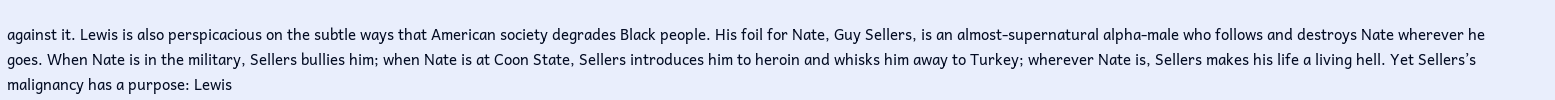against it. Lewis is also perspicacious on the subtle ways that American society degrades Black people. His foil for Nate, Guy Sellers, is an almost-supernatural alpha-male who follows and destroys Nate wherever he goes. When Nate is in the military, Sellers bullies him; when Nate is at Coon State, Sellers introduces him to heroin and whisks him away to Turkey; wherever Nate is, Sellers makes his life a living hell. Yet Sellers’s malignancy has a purpose: Lewis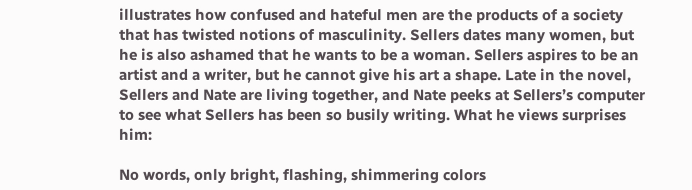illustrates how confused and hateful men are the products of a society that has twisted notions of masculinity. Sellers dates many women, but he is also ashamed that he wants to be a woman. Sellers aspires to be an artist and a writer, but he cannot give his art a shape. Late in the novel, Sellers and Nate are living together, and Nate peeks at Sellers’s computer to see what Sellers has been so busily writing. What he views surprises him:

No words, only bright, flashing, shimmering colors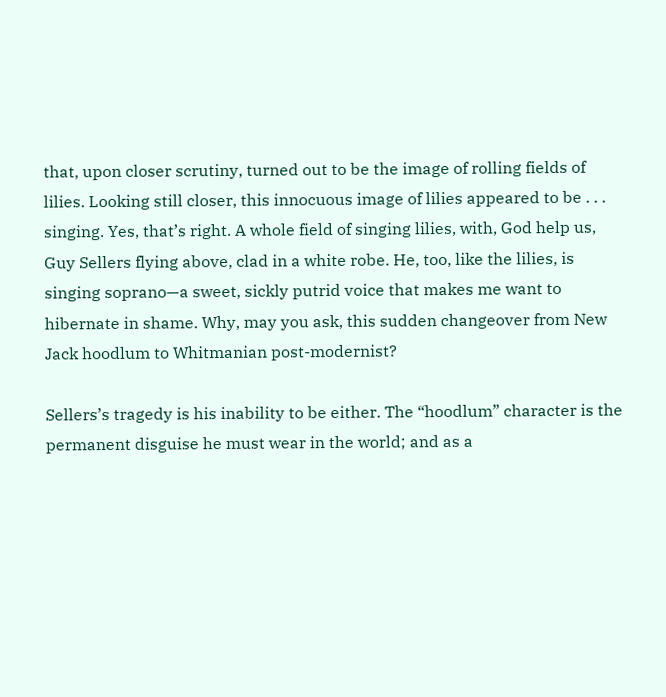that, upon closer scrutiny, turned out to be the image of rolling fields of lilies. Looking still closer, this innocuous image of lilies appeared to be . . . singing. Yes, that’s right. A whole field of singing lilies, with, God help us, Guy Sellers flying above, clad in a white robe. He, too, like the lilies, is singing soprano—a sweet, sickly putrid voice that makes me want to hibernate in shame. Why, may you ask, this sudden changeover from New Jack hoodlum to Whitmanian post-modernist?

Sellers’s tragedy is his inability to be either. The “hoodlum” character is the permanent disguise he must wear in the world; and as a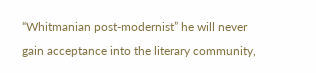“Whitmanian post-modernist” he will never gain acceptance into the literary community,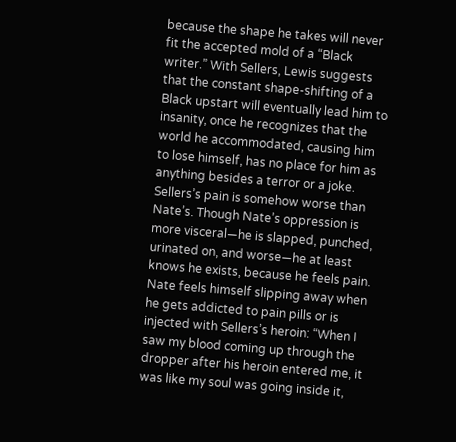because the shape he takes will never fit the accepted mold of a “Black writer.” With Sellers, Lewis suggests that the constant shape-shifting of a Black upstart will eventually lead him to insanity, once he recognizes that the world he accommodated, causing him to lose himself, has no place for him as anything besides a terror or a joke. Sellers’s pain is somehow worse than Nate’s. Though Nate’s oppression is more visceral—he is slapped, punched, urinated on, and worse—he at least knows he exists, because he feels pain. Nate feels himself slipping away when he gets addicted to pain pills or is injected with Sellers’s heroin: “When I saw my blood coming up through the dropper after his heroin entered me, it was like my soul was going inside it,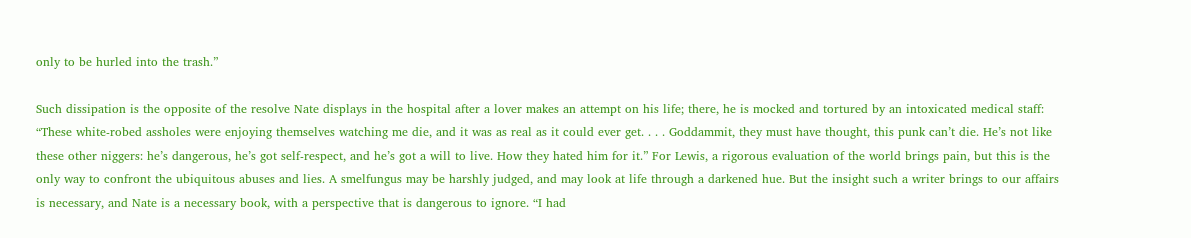only to be hurled into the trash.”

Such dissipation is the opposite of the resolve Nate displays in the hospital after a lover makes an attempt on his life; there, he is mocked and tortured by an intoxicated medical staff: “These white-robed assholes were enjoying themselves watching me die, and it was as real as it could ever get. . . . Goddammit, they must have thought, this punk can’t die. He’s not like these other niggers: he’s dangerous, he’s got self-respect, and he’s got a will to live. How they hated him for it.” For Lewis, a rigorous evaluation of the world brings pain, but this is the only way to confront the ubiquitous abuses and lies. A smelfungus may be harshly judged, and may look at life through a darkened hue. But the insight such a writer brings to our affairs is necessary, and Nate is a necessary book, with a perspective that is dangerous to ignore. “I had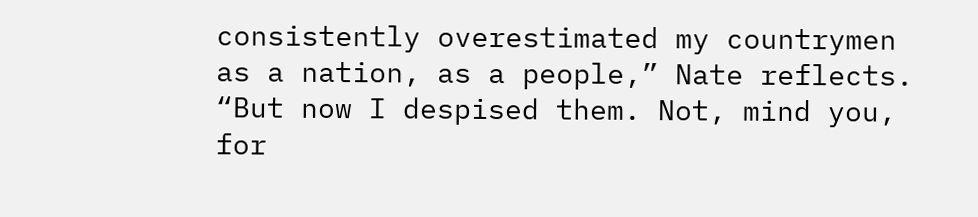consistently overestimated my countrymen as a nation, as a people,” Nate reflects. “But now I despised them. Not, mind you, for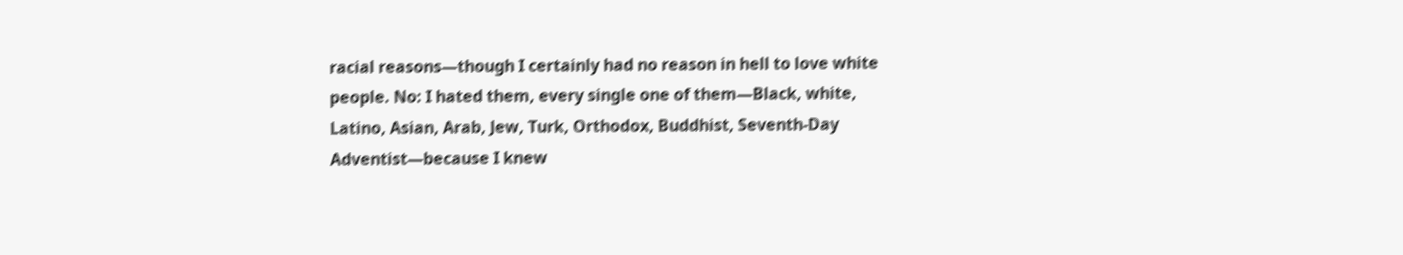racial reasons—though I certainly had no reason in hell to love white people. No: I hated them, every single one of them—Black, white, Latino, Asian, Arab, Jew, Turk, Orthodox, Buddhist, Seventh-Day Adventist—because I knew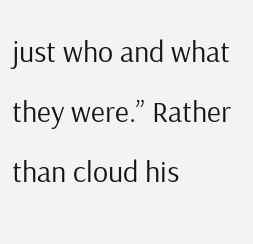just who and what they were.” Rather than cloud his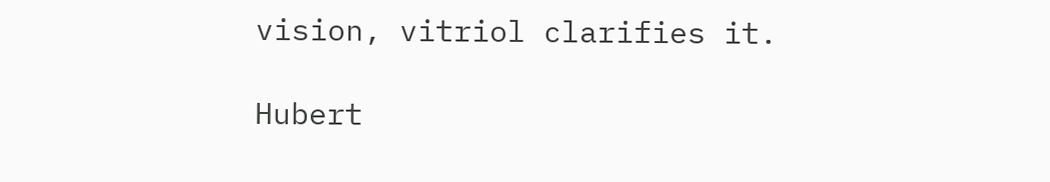vision, vitriol clarifies it.

Hubert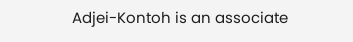Adjei-Kontoh is an associate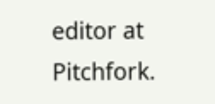editor at Pitchfork.